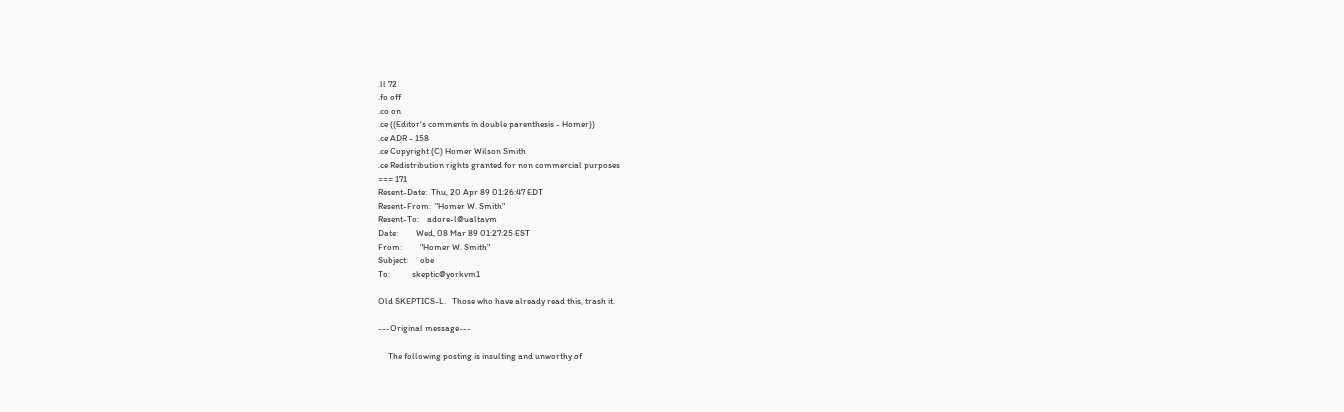.ll 72
.fo off
.co on
.ce ((Editor's comments in double parenthesis - Homer))
.ce ADR - 158
.ce Copyright (C) Homer Wilson Smith
.ce Redistribution rights granted for non commercial purposes
=== 171
Resent-Date:  Thu, 20 Apr 89 01:26:47 EDT
Resent-From:  "Homer W. Smith"
Resent-To:    adore-l@ualtavm
Date:         Wed, 08 Mar 89 01:27:25 EST
From:         "Homer W. Smith"
Subject:      obe
To:           skeptic@yorkvm1

Old SKEPTICS-L.   Those who have already read this, trash it.

---Original message---

     The following posting is insulting and unworthy of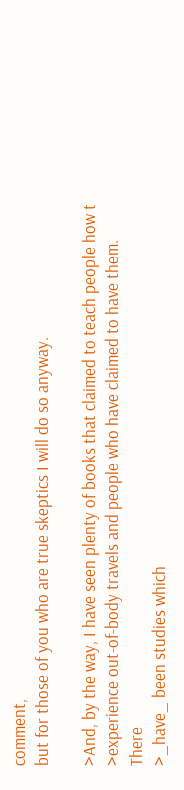comment,
but for those of you who are true skeptics I will do so anyway.

>And, by the way, I have seen plenty of books that claimed to teach people how t
>experience out-of-body travels and people who have claimed to have them.  There
>_have_ been studies which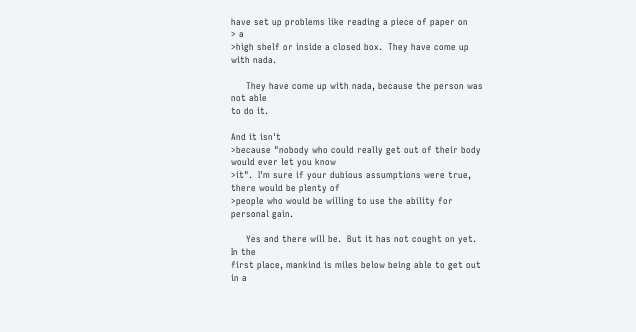have set up problems like reading a piece of paper on
> a
>high shelf or inside a closed box.  They have come up with nada.

     They have come up with nada, because the person was not able
to do it.

And it isn't
>because "nobody who could really get out of their body would ever let you know
>it".  I'm sure if your dubious assumptions were true, there would be plenty of
>people who would be willing to use the ability for personal gain.

     Yes and there will be.  But it has not cought on yet.  In the
first place, mankind is miles below being able to get out in a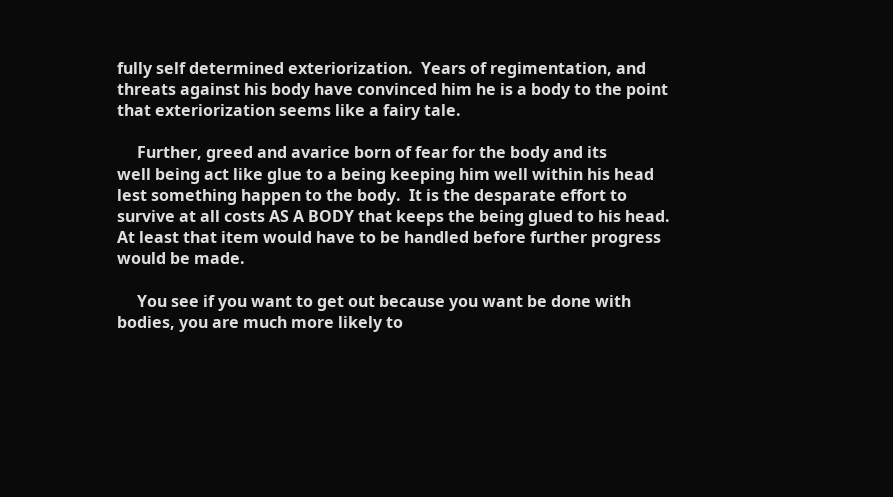fully self determined exteriorization.  Years of regimentation, and
threats against his body have convinced him he is a body to the point
that exteriorization seems like a fairy tale.

     Further, greed and avarice born of fear for the body and its
well being act like glue to a being keeping him well within his head
lest something happen to the body.  It is the desparate effort to
survive at all costs AS A BODY that keeps the being glued to his head.
At least that item would have to be handled before further progress
would be made.

     You see if you want to get out because you want be done with
bodies, you are much more likely to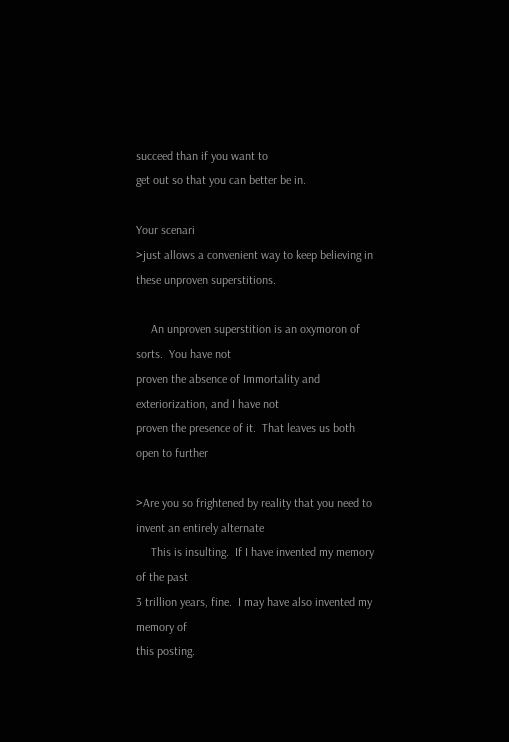succeed than if you want to
get out so that you can better be in.

Your scenari
>just allows a convenient way to keep believing in these unproven superstitions.

     An unproven superstition is an oxymoron of sorts.  You have not
proven the absence of Immortality and exteriorization, and I have not
proven the presence of it.  That leaves us both open to further

>Are you so frightened by reality that you need to invent an entirely alternate
     This is insulting.  If I have invented my memory of the past
3 trillion years, fine.  I may have also invented my memory of
this posting.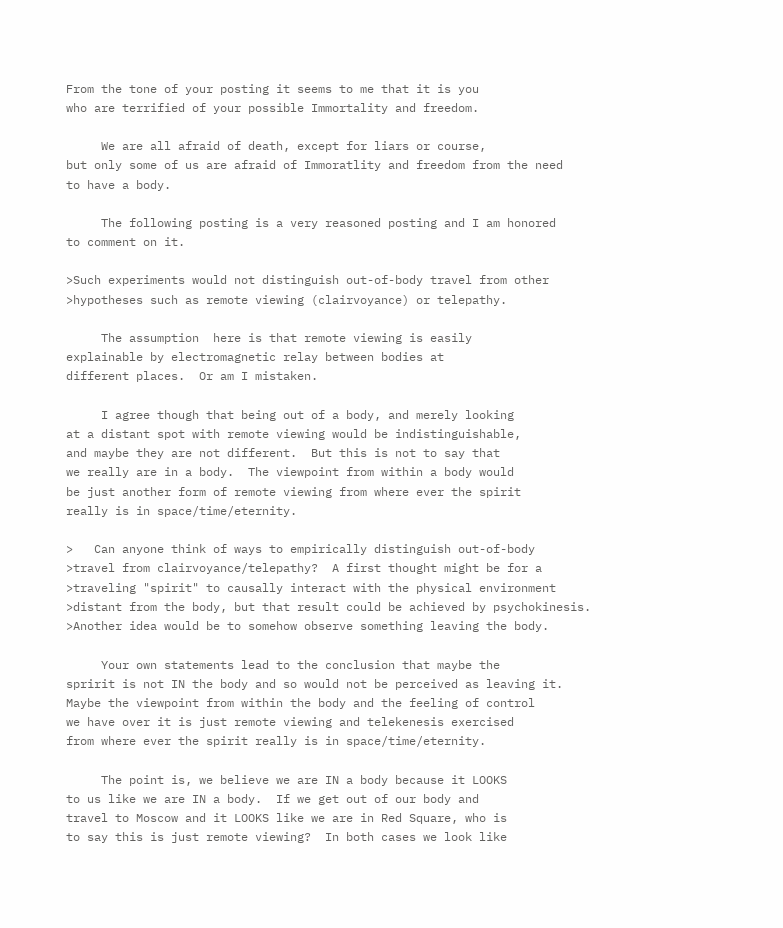From the tone of your posting it seems to me that it is you
who are terrified of your possible Immortality and freedom.

     We are all afraid of death, except for liars or course,
but only some of us are afraid of Immoratlity and freedom from the need
to have a body.

     The following posting is a very reasoned posting and I am honored
to comment on it.

>Such experiments would not distinguish out-of-body travel from other
>hypotheses such as remote viewing (clairvoyance) or telepathy.

     The assumption  here is that remote viewing is easily
explainable by electromagnetic relay between bodies at
different places.  Or am I mistaken.

     I agree though that being out of a body, and merely looking
at a distant spot with remote viewing would be indistinguishable,
and maybe they are not different.  But this is not to say that
we really are in a body.  The viewpoint from within a body would
be just another form of remote viewing from where ever the spirit
really is in space/time/eternity.

>   Can anyone think of ways to empirically distinguish out-of-body
>travel from clairvoyance/telepathy?  A first thought might be for a
>traveling "spirit" to causally interact with the physical environment
>distant from the body, but that result could be achieved by psychokinesis.
>Another idea would be to somehow observe something leaving the body.

     Your own statements lead to the conclusion that maybe the
spririt is not IN the body and so would not be perceived as leaving it.
Maybe the viewpoint from within the body and the feeling of control
we have over it is just remote viewing and telekenesis exercised
from where ever the spirit really is in space/time/eternity.

     The point is, we believe we are IN a body because it LOOKS
to us like we are IN a body.  If we get out of our body and
travel to Moscow and it LOOKS like we are in Red Square, who is
to say this is just remote viewing?  In both cases we look like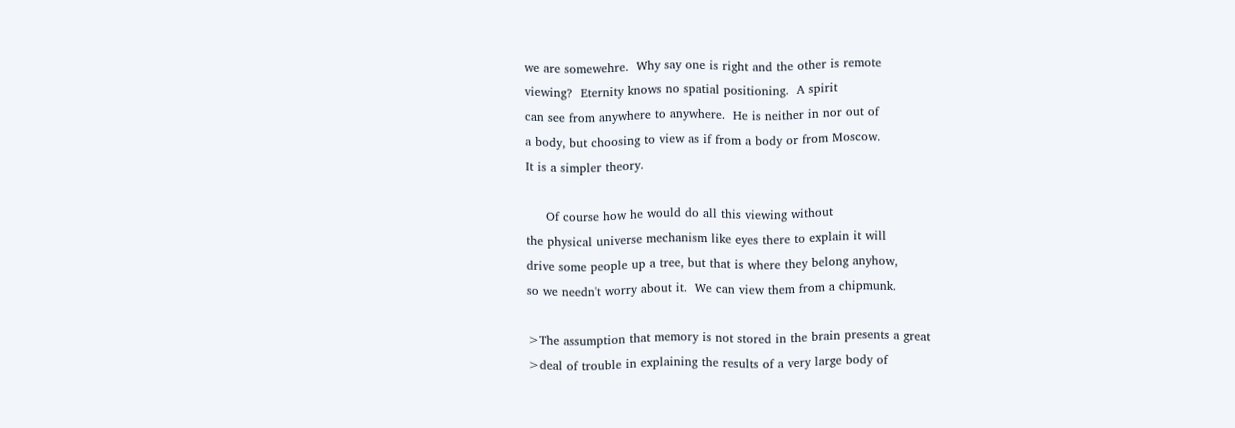we are somewehre.  Why say one is right and the other is remote
viewing?  Eternity knows no spatial positioning.  A spirit
can see from anywhere to anywhere.  He is neither in nor out of
a body, but choosing to view as if from a body or from Moscow.
It is a simpler theory.

     Of course how he would do all this viewing without
the physical universe mechanism like eyes there to explain it will
drive some people up a tree, but that is where they belong anyhow,
so we needn't worry about it.  We can view them from a chipmunk.

>The assumption that memory is not stored in the brain presents a great
>deal of trouble in explaining the results of a very large body of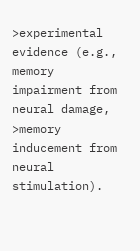>experimental evidence (e.g., memory impairment from neural damage,
>memory inducement from neural stimulation).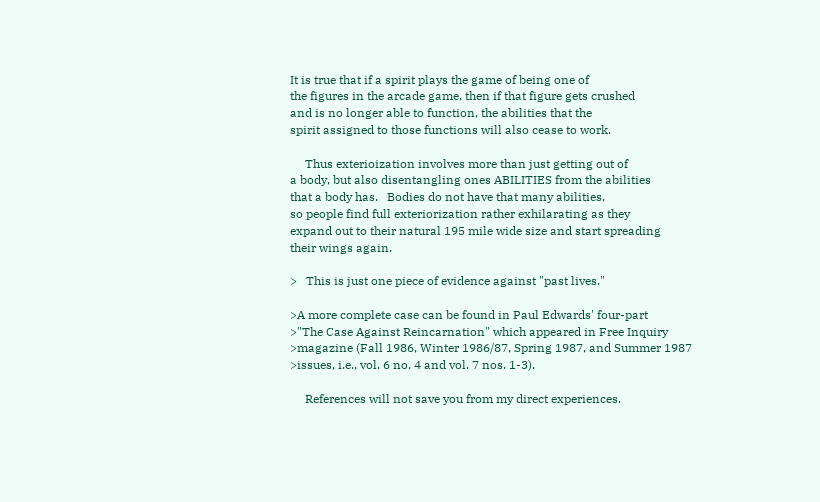It is true that if a spirit plays the game of being one of
the figures in the arcade game, then if that figure gets crushed
and is no longer able to function, the abilities that the
spirit assigned to those functions will also cease to work.

     Thus exterioization involves more than just getting out of
a body, but also disentangling ones ABILITIES from the abilities
that a body has.   Bodies do not have that many abilities,
so people find full exteriorization rather exhilarating as they
expand out to their natural 195 mile wide size and start spreading
their wings again.

>   This is just one piece of evidence against "past lives."

>A more complete case can be found in Paul Edwards' four-part
>"The Case Against Reincarnation" which appeared in Free Inquiry
>magazine (Fall 1986, Winter 1986/87, Spring 1987, and Summer 1987
>issues, i.e., vol. 6 no. 4 and vol. 7 nos. 1-3).

     References will not save you from my direct experiences.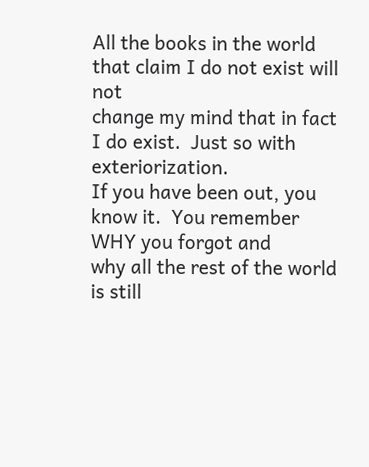All the books in the world that claim I do not exist will not
change my mind that in fact I do exist.  Just so with exteriorization.
If you have been out, you know it.  You remember WHY you forgot and
why all the rest of the world is still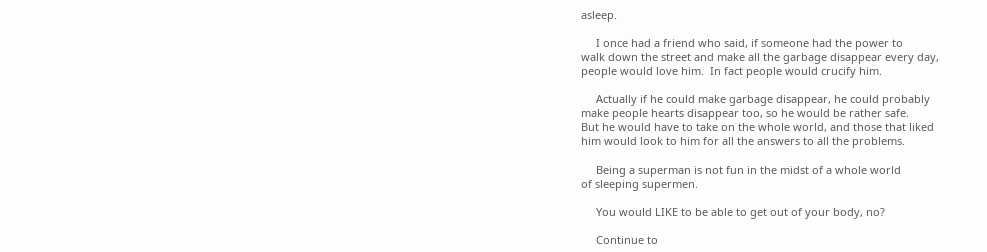asleep.

     I once had a friend who said, if someone had the power to
walk down the street and make all the garbage disappear every day,
people would love him.  In fact people would crucify him.

     Actually if he could make garbage disappear, he could probably
make people hearts disappear too, so he would be rather safe.
But he would have to take on the whole world, and those that liked
him would look to him for all the answers to all the problems.

     Being a superman is not fun in the midst of a whole world
of sleeping supermen.

     You would LIKE to be able to get out of your body, no?

     Continue to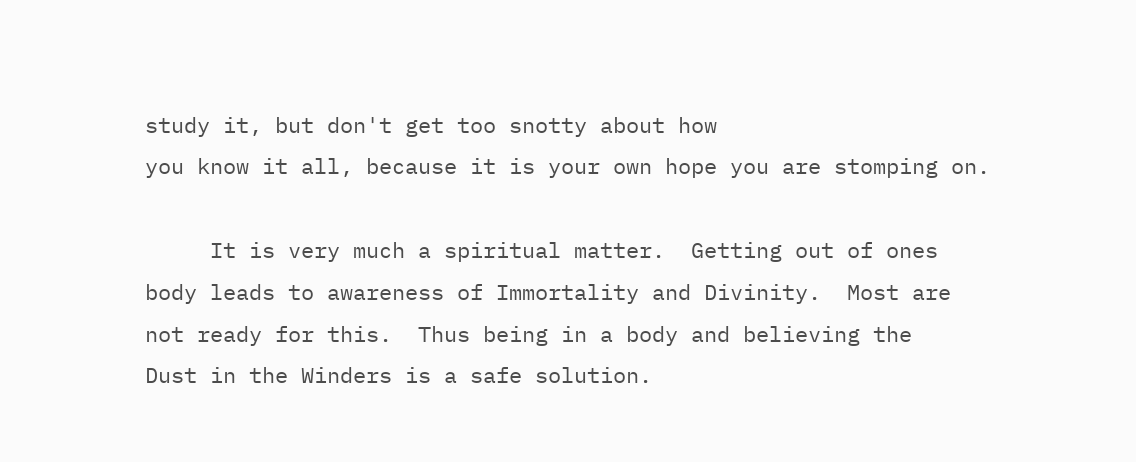study it, but don't get too snotty about how
you know it all, because it is your own hope you are stomping on.

     It is very much a spiritual matter.  Getting out of ones
body leads to awareness of Immortality and Divinity.  Most are
not ready for this.  Thus being in a body and believing the
Dust in the Winders is a safe solution.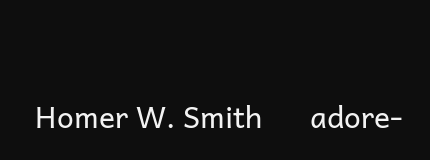Homer W. Smith      adore-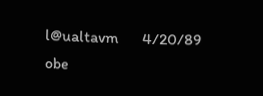l@ualtavm      4/20/89 obe